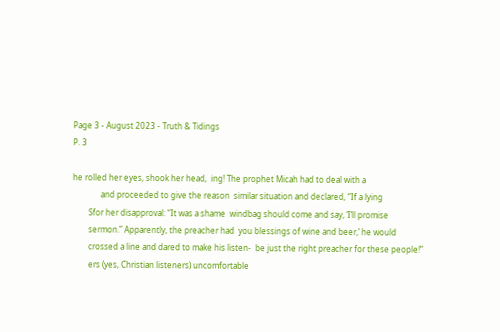Page 3 - August 2023 - Truth & Tidings
P. 3

he rolled her eyes, shook her head,  ing! The prophet Micah had to deal with a
              and proceeded to give the reason  similar situation and declared, “If a lying
        Sfor her disapproval: “It was a shame  windbag should come and say, ‘I’ll promise
        sermon.” Apparently, the preacher had  you blessings of wine and beer,’ he would
        crossed a line and dared to make his listen-  be just the right preacher for these people!”
        ers (yes, Christian listeners) uncomfortable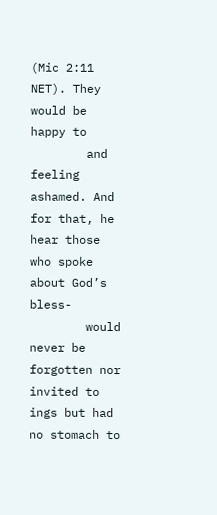(Mic 2:11 NET). They would be happy to
        and feeling ashamed. And for that, he   hear those who spoke about God’s bless-
        would never be forgotten nor invited to   ings but had no stomach to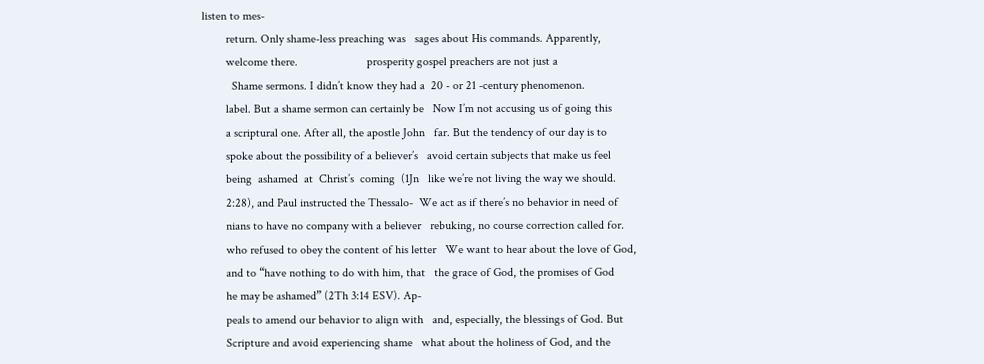listen to mes-
        return. Only shame-less preaching was   sages about His commands. Apparently,
        welcome there.                       prosperity gospel preachers are not just a
          Shame sermons. I didn’t know they had a  20 - or 21 -century phenomenon.
        label. But a shame sermon can certainly be   Now I’m not accusing us of going this
        a scriptural one. After all, the apostle John   far. But the tendency of our day is to
        spoke about the possibility of a believer’s   avoid certain subjects that make us feel
        being  ashamed  at  Christ’s  coming  (1Jn   like we’re not living the way we should.
        2:28), and Paul instructed the Thessalo-  We act as if there’s no behavior in need of
        nians to have no company with a believer   rebuking, no course correction called for.
        who refused to obey the content of his letter   We want to hear about the love of God,
        and to “have nothing to do with him, that   the grace of God, the promises of God
        he may be ashamed” (2Th 3:14 ESV). Ap-
        peals to amend our behavior to align with   and, especially, the blessings of God. But
        Scripture and avoid experiencing shame   what about the holiness of God, and the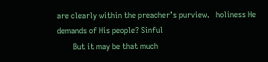are clearly within the preacher’s purview.   holiness He demands of His people? Sinful
        But it may be that much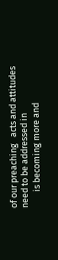of our preaching   acts and attitudes need to be addressed in
        is becoming more and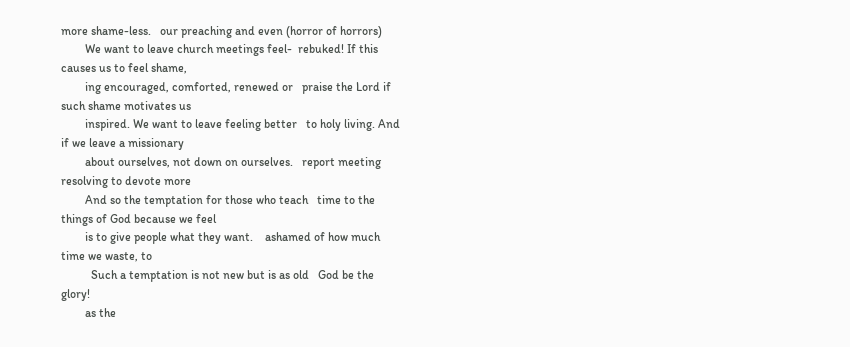more shame-less.   our preaching and even (horror of horrors)
        We want to leave church meetings feel-  rebuked! If this causes us to feel shame,
        ing encouraged, comforted, renewed or   praise the Lord if such shame motivates us
        inspired. We want to leave feeling better   to holy living. And if we leave a missionary
        about ourselves, not down on ourselves.   report meeting resolving to devote more
        And so the temptation for those who teach   time to the things of God because we feel
        is to give people what they want.    ashamed of how much time we waste, to
          Such a temptation is not new but is as old   God be the glory!
        as the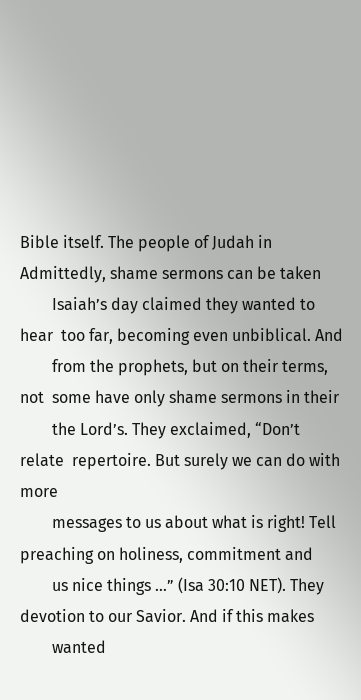Bible itself. The people of Judah in   Admittedly, shame sermons can be taken
        Isaiah’s day claimed they wanted to hear  too far, becoming even unbiblical. And
        from the prophets, but on their terms, not  some have only shame sermons in their
        the Lord’s. They exclaimed, “Don’t relate  repertoire. But surely we can do with more
        messages to us about what is right! Tell  preaching on holiness, commitment and
        us nice things …” (Isa 30:10 NET). They  devotion to our Savior. And if this makes
        wanted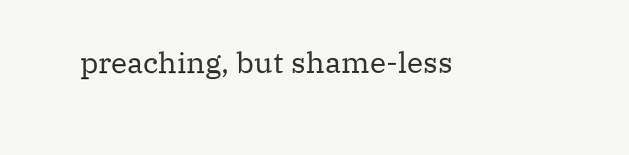preaching, but shame-less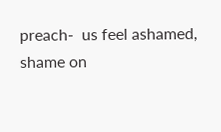preach-  us feel ashamed, shame on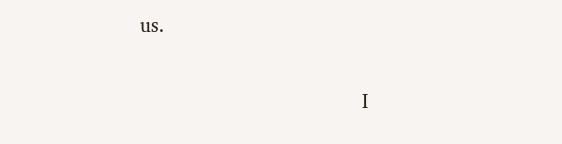us.

                                     I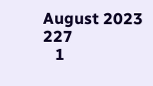August 2023  227
   1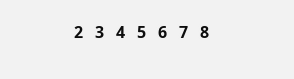2   3   4   5   6   7   8